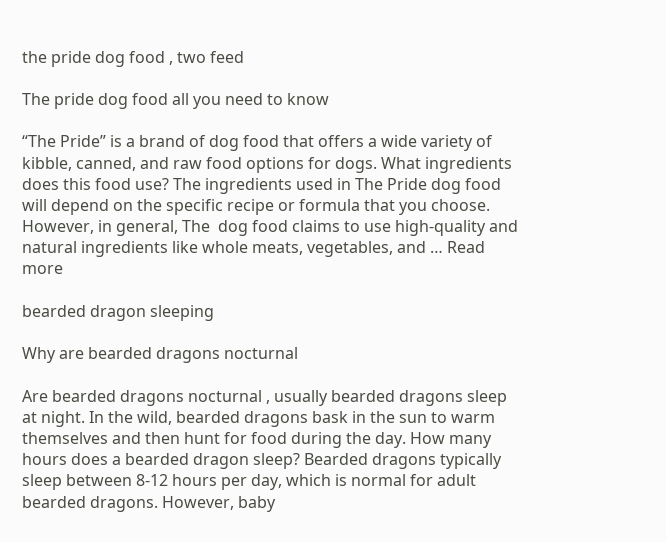the pride dog food , two feed

The pride dog food all you need to know

“The Pride” is a brand of dog food that offers a wide variety of kibble, canned, and raw food options for dogs. What ingredients does this food use? The ingredients used in The Pride dog food will depend on the specific recipe or formula that you choose. However, in general, The  dog food claims to use high-quality and natural ingredients like whole meats, vegetables, and … Read more

bearded dragon sleeping

Why are bearded dragons nocturnal

Are bearded dragons nocturnal , usually bearded dragons sleep at night. In the wild, bearded dragons bask in the sun to warm themselves and then hunt for food during the day. How many hours does a bearded dragon sleep? Bearded dragons typically sleep between 8-12 hours per day, which is normal for adult bearded dragons. However, baby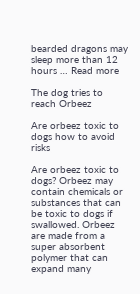bearded dragons may sleep more than 12 hours … Read more

The dog tries to reach Orbeez

Are orbeez toxic to dogs how to avoid risks

Are orbeez toxic to dogs? Orbeez may contain chemicals or substances that can be toxic to dogs if swallowed. Orbeez are made from a super absorbent polymer that can expand many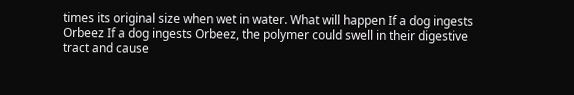times its original size when wet in water. What will happen If a dog ingests Orbeez If a dog ingests Orbeez, the polymer could swell in their digestive tract and cause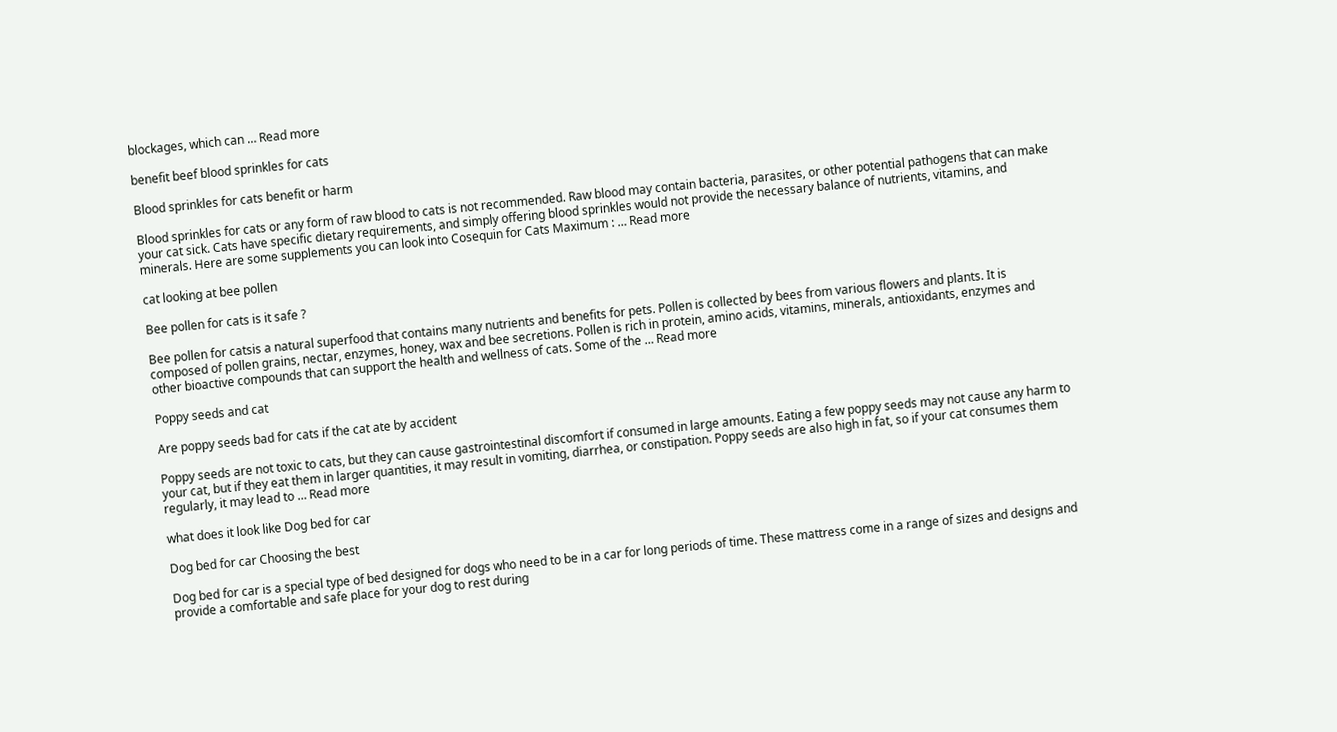blockages, which can … Read more

benefit beef blood sprinkles for cats

Blood sprinkles for cats benefit or harm

Blood sprinkles for cats or any form of raw blood to cats is not recommended. Raw blood may contain bacteria, parasites, or other potential pathogens that can make your cat sick. Cats have specific dietary requirements, and simply offering blood sprinkles would not provide the necessary balance of nutrients, vitamins, and minerals. Here are some supplements you can look into Cosequin for Cats Maximum : … Read more

cat looking at bee pollen

Bee pollen for cats is it safe ?

Bee pollen for catsis a natural superfood that contains many nutrients and benefits for pets. Pollen is collected by bees from various flowers and plants. It is composed of pollen grains, nectar, enzymes, honey, wax and bee secretions. Pollen is rich in protein, amino acids, vitamins, minerals, antioxidants, enzymes and other bioactive compounds that can support the health and wellness of cats. Some of the … Read more

Poppy seeds and cat

Are poppy seeds bad for cats if the cat ate by accident

Poppy seeds are not toxic to cats, but they can cause gastrointestinal discomfort if consumed in large amounts. Eating a few poppy seeds may not cause any harm to your cat, but if they eat them in larger quantities, it may result in vomiting, diarrhea, or constipation. Poppy seeds are also high in fat, so if your cat consumes them regularly, it may lead to … Read more

what does it look like Dog bed for car

Dog bed for car Choosing the best

Dog bed for car is a special type of bed designed for dogs who need to be in a car for long periods of time. These mattress come in a range of sizes and designs and provide a comfortable and safe place for your dog to rest during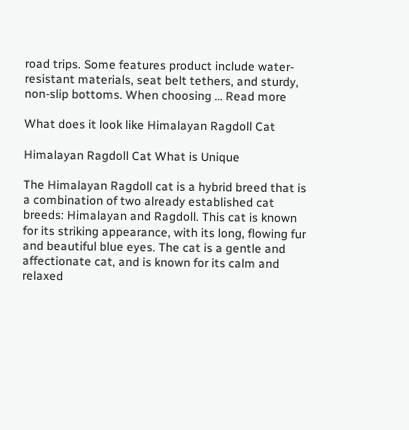road trips. Some features product include water-resistant materials, seat belt tethers, and sturdy, non-slip bottoms. When choosing … Read more

What does it look like Himalayan Ragdoll Cat

Himalayan Ragdoll Cat What is Unique

The Himalayan Ragdoll cat is a hybrid breed that is a combination of two already established cat breeds: Himalayan and Ragdoll. This cat is known for its striking appearance, with its long, flowing fur and beautiful blue eyes. The cat is a gentle and affectionate cat, and is known for its calm and relaxed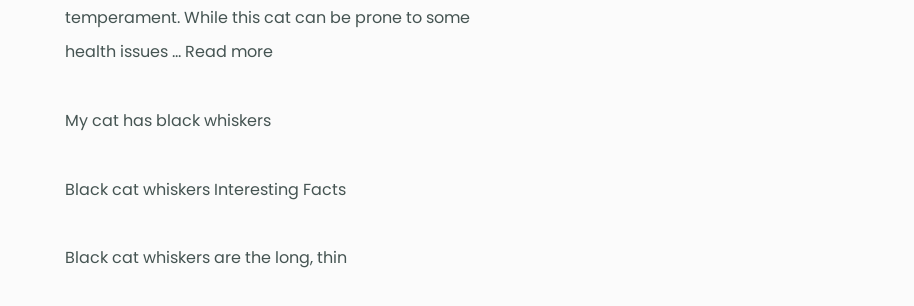temperament. While this cat can be prone to some health issues … Read more

My cat has black whiskers

Black cat whiskers Interesting Facts

Black cat whiskers are the long, thin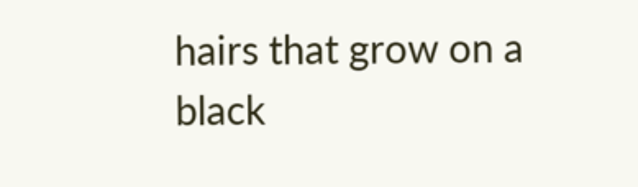hairs that grow on a black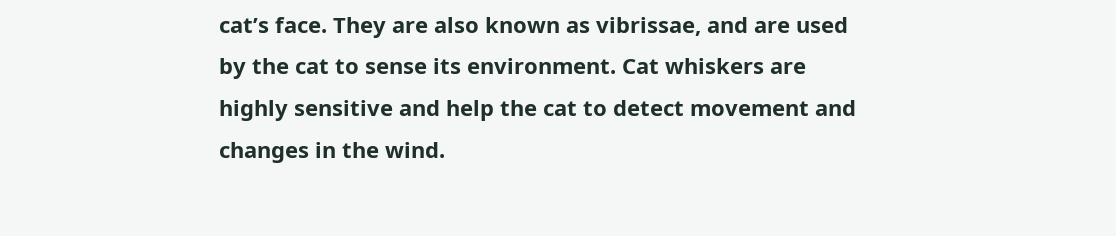cat’s face. They are also known as vibrissae, and are used by the cat to sense its environment. Cat whiskers are highly sensitive and help the cat to detect movement and changes in the wind.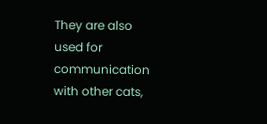They are also used for communication with other cats,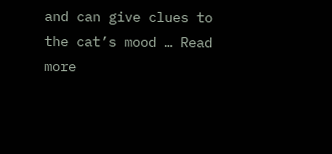and can give clues to the cat’s mood … Read more